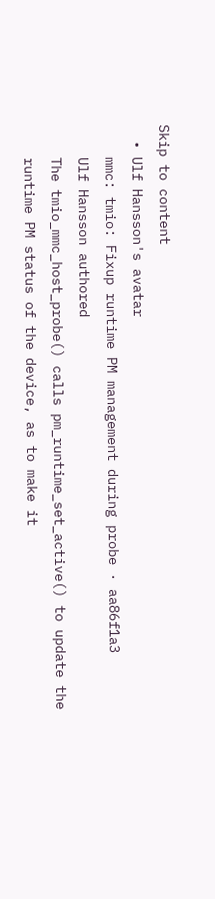Skip to content
  • Ulf Hansson's avatar
    mmc: tmio: Fixup runtime PM management during probe · aa86f1a3
    Ulf Hansson authored
    The tmio_mmc_host_probe() calls pm_runtime_set_active() to update the
    runtime PM status of the device, as to make it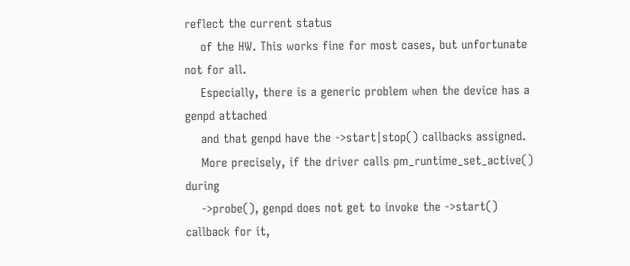reflect the current status
    of the HW. This works fine for most cases, but unfortunate not for all.
    Especially, there is a generic problem when the device has a genpd attached
    and that genpd have the ->start|stop() callbacks assigned.
    More precisely, if the driver calls pm_runtime_set_active() during
    ->probe(), genpd does not get to invoke the ->start() callback for it,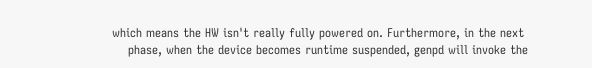which means the HW isn't really fully powered on. Furthermore, in the next
    phase, when the device becomes runtime suspended, genpd will invoke the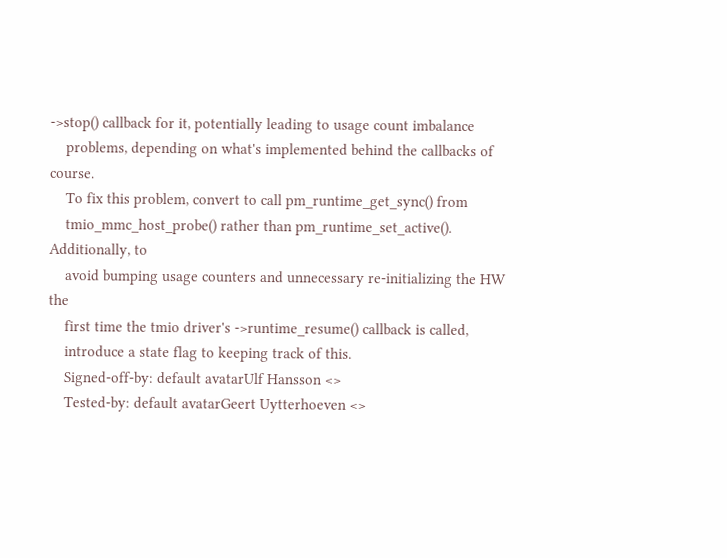->stop() callback for it, potentially leading to usage count imbalance
    problems, depending on what's implemented behind the callbacks of course.
    To fix this problem, convert to call pm_runtime_get_sync() from
    tmio_mmc_host_probe() rather than pm_runtime_set_active(). Additionally, to
    avoid bumping usage counters and unnecessary re-initializing the HW the
    first time the tmio driver's ->runtime_resume() callback is called,
    introduce a state flag to keeping track of this.
    Signed-off-by: default avatarUlf Hansson <>
    Tested-by: default avatarGeert Uytterhoeven <>